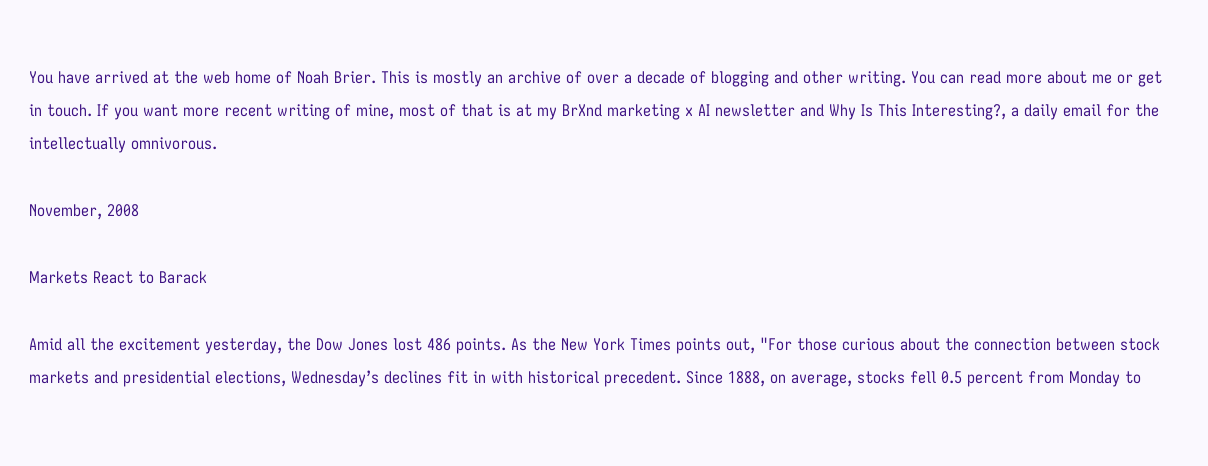You have arrived at the web home of Noah Brier. This is mostly an archive of over a decade of blogging and other writing. You can read more about me or get in touch. If you want more recent writing of mine, most of that is at my BrXnd marketing x AI newsletter and Why Is This Interesting?, a daily email for the intellectually omnivorous.

November, 2008

Markets React to Barack

Amid all the excitement yesterday, the Dow Jones lost 486 points. As the New York Times points out, "For those curious about the connection between stock markets and presidential elections, Wednesday’s declines fit in with historical precedent. Since 1888, on average, stocks fell 0.5 percent from Monday to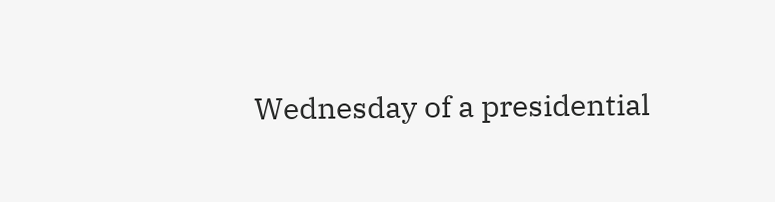Wednesday of a presidential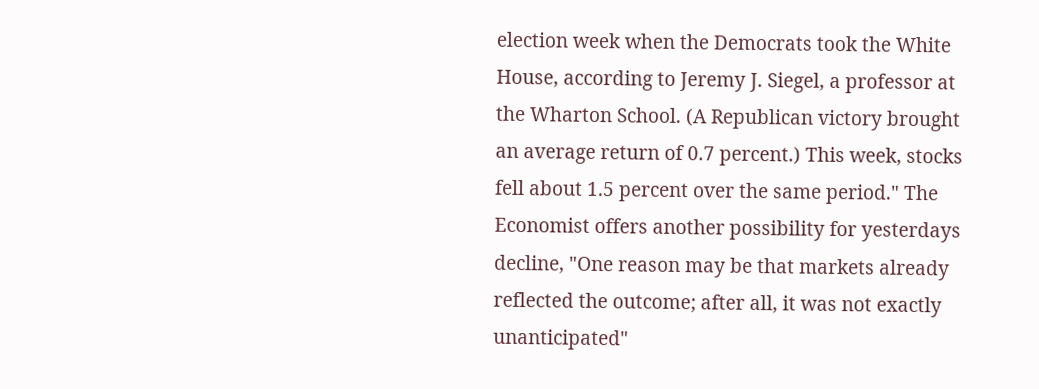election week when the Democrats took the White House, according to Jeremy J. Siegel, a professor at the Wharton School. (A Republican victory brought an average return of 0.7 percent.) This week, stocks fell about 1.5 percent over the same period." The Economist offers another possibility for yesterdays decline, "One reason may be that markets already reflected the outcome; after all, it was not exactly unanticipated"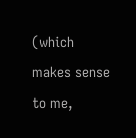(which makes sense to me,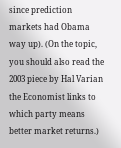since prediction markets had Obama way up). (On the topic, you should also read the 2003 piece by Hal Varian the Economist links to which party means better market returns.)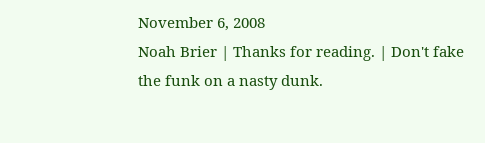November 6, 2008
Noah Brier | Thanks for reading. | Don't fake the funk on a nasty dunk.